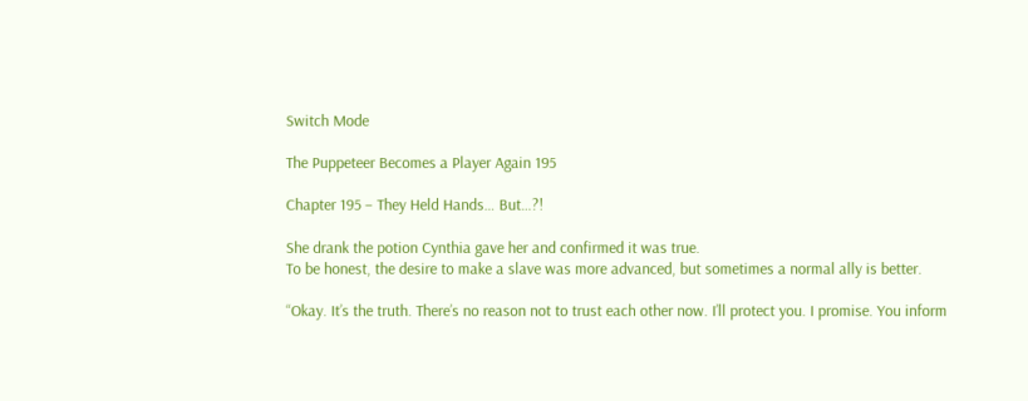Switch Mode

The Puppeteer Becomes a Player Again 195

Chapter 195 – They Held Hands… But…?!

She drank the potion Cynthia gave her and confirmed it was true.
To be honest, the desire to make a slave was more advanced, but sometimes a normal ally is better.

“Okay. It’s the truth. There’s no reason not to trust each other now. I’ll protect you. I promise. You inform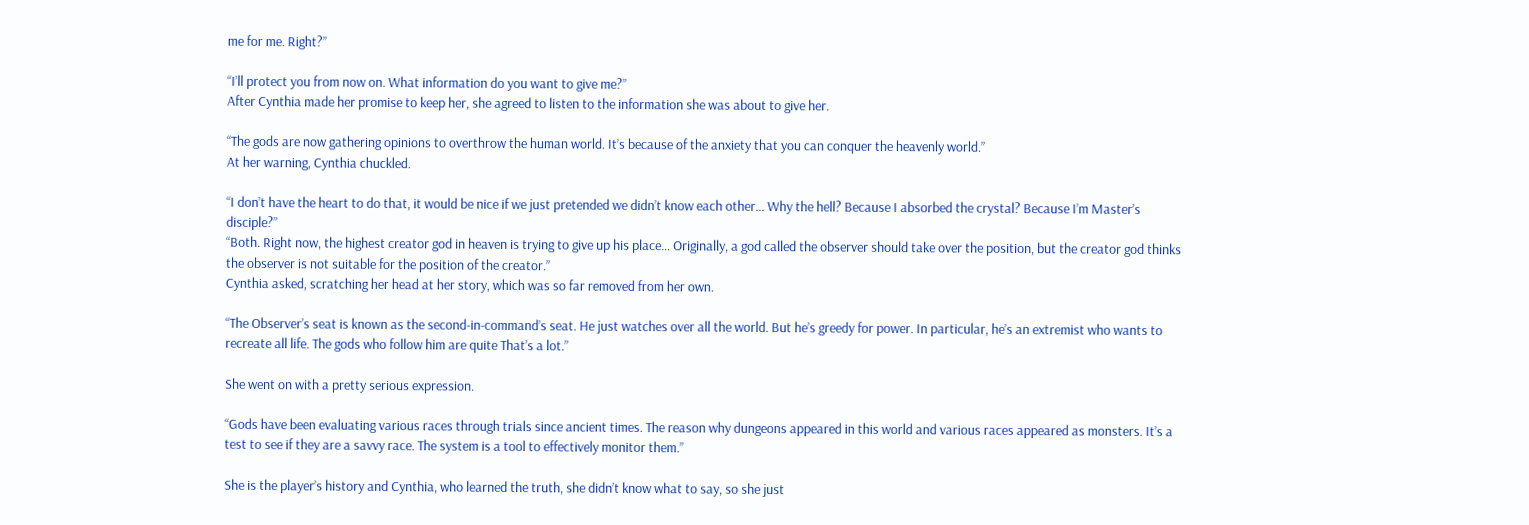me for me. Right?”

“I’ll protect you from now on. What information do you want to give me?”
After Cynthia made her promise to keep her, she agreed to listen to the information she was about to give her.

“The gods are now gathering opinions to overthrow the human world. It’s because of the anxiety that you can conquer the heavenly world.”
At her warning, Cynthia chuckled.

“I don’t have the heart to do that, it would be nice if we just pretended we didn’t know each other… Why the hell? Because I absorbed the crystal? Because I’m Master’s disciple?”
“Both. Right now, the highest creator god in heaven is trying to give up his place… Originally, a god called the observer should take over the position, but the creator god thinks the observer is not suitable for the position of the creator.”
Cynthia asked, scratching her head at her story, which was so far removed from her own.

“The Observer’s seat is known as the second-in-command’s seat. He just watches over all the world. But he’s greedy for power. In particular, he’s an extremist who wants to recreate all life. The gods who follow him are quite That’s a lot.”

She went on with a pretty serious expression.

“Gods have been evaluating various races through trials since ancient times. The reason why dungeons appeared in this world and various races appeared as monsters. It’s a test to see if they are a savvy race. The system is a tool to effectively monitor them.”

She is the player’s history and Cynthia, who learned the truth, she didn’t know what to say, so she just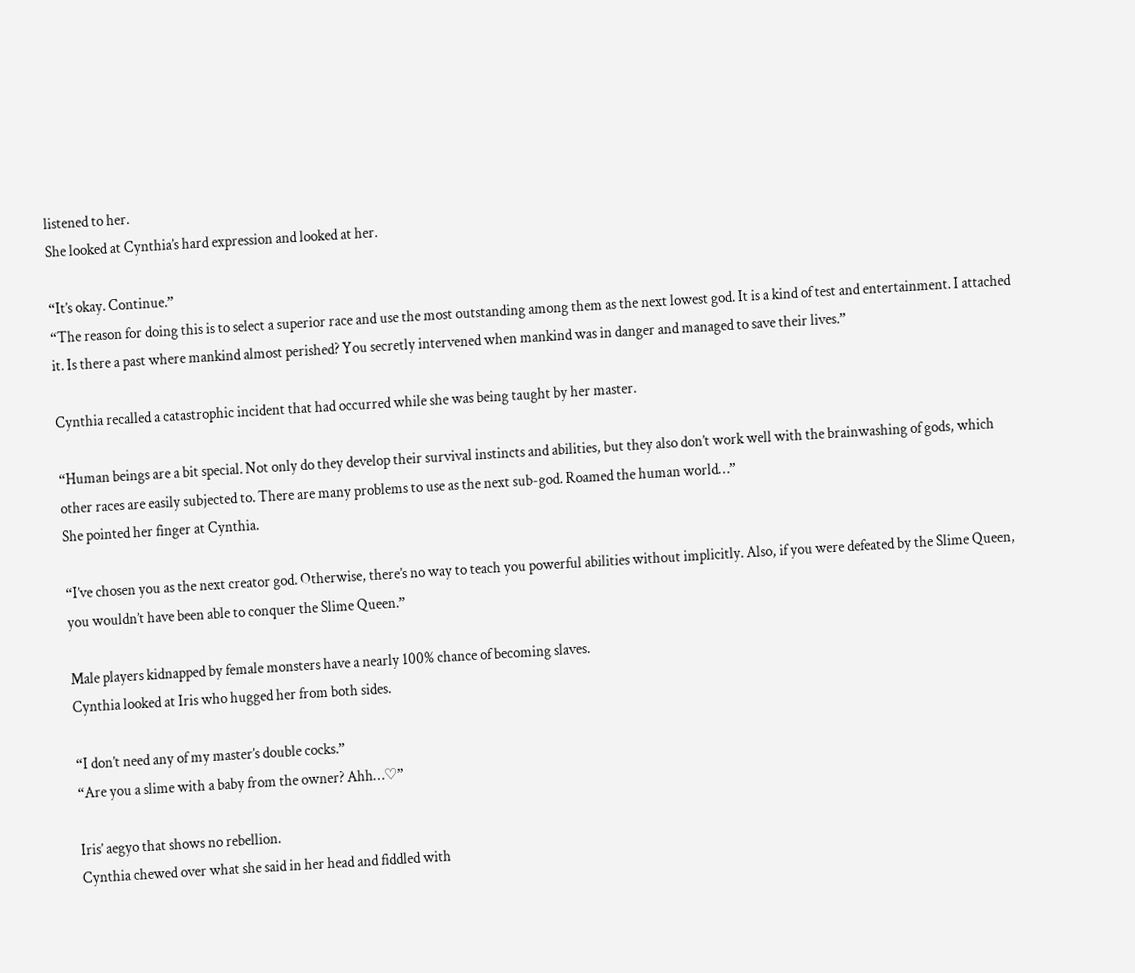listened to her.
She looked at Cynthia’s hard expression and looked at her.

“It’s okay. Continue.”
“The reason for doing this is to select a superior race and use the most outstanding among them as the next lowest god. It is a kind of test and entertainment. I attached it. Is there a past where mankind almost perished? You secretly intervened when mankind was in danger and managed to save their lives.”

Cynthia recalled a catastrophic incident that had occurred while she was being taught by her master.

“Human beings are a bit special. Not only do they develop their survival instincts and abilities, but they also don’t work well with the brainwashing of gods, which other races are easily subjected to. There are many problems to use as the next sub-god. Roamed the human world…”
She pointed her finger at Cynthia.

“I’ve chosen you as the next creator god. Otherwise, there’s no way to teach you powerful abilities without implicitly. Also, if you were defeated by the Slime Queen, you wouldn’t have been able to conquer the Slime Queen.”

Male players kidnapped by female monsters have a nearly 100% chance of becoming slaves.
Cynthia looked at Iris who hugged her from both sides.

“I don’t need any of my master’s double cocks.”
“Are you a slime with a baby from the owner? Ahh…♡”

Iris’ aegyo that shows no rebellion.
Cynthia chewed over what she said in her head and fiddled with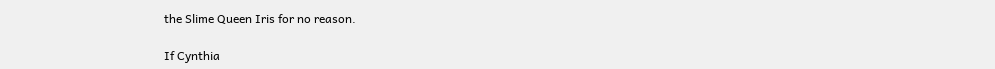the Slime Queen Iris for no reason.

If Cynthia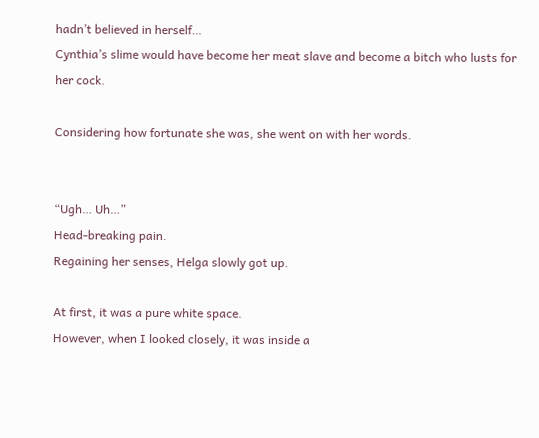hadn’t believed in herself…
Cynthia’s slime would have become her meat slave and become a bitch who lusts for her cock.

Considering how fortunate she was, she went on with her words.


“Ugh… Uh…”
Head-breaking pain.
Regaining her senses, Helga slowly got up.

At first, it was a pure white space.
However, when I looked closely, it was inside a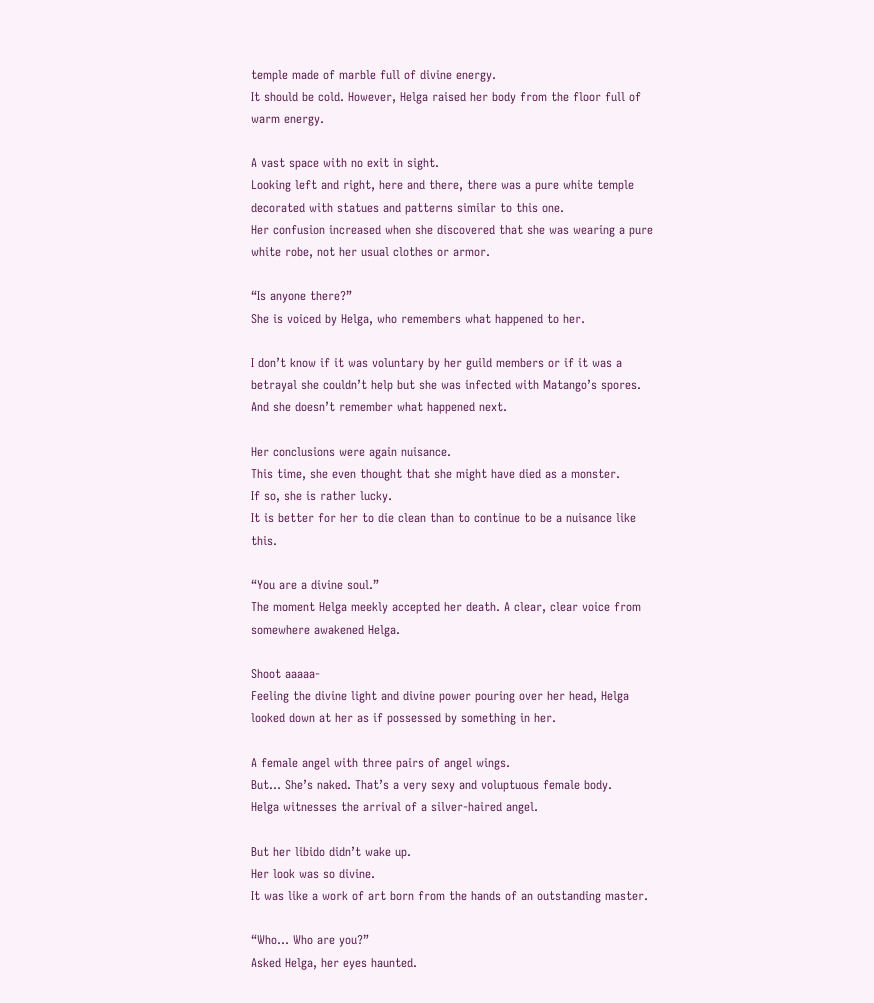temple made of marble full of divine energy.
It should be cold. However, Helga raised her body from the floor full of warm energy.

A vast space with no exit in sight.
Looking left and right, here and there, there was a pure white temple decorated with statues and patterns similar to this one.
Her confusion increased when she discovered that she was wearing a pure white robe, not her usual clothes or armor.

“Is anyone there?”
She is voiced by Helga, who remembers what happened to her.

I don’t know if it was voluntary by her guild members or if it was a betrayal she couldn’t help but she was infected with Matango’s spores.
And she doesn’t remember what happened next.

Her conclusions were again nuisance.
This time, she even thought that she might have died as a monster.
If so, she is rather lucky.
It is better for her to die clean than to continue to be a nuisance like this.

“You are a divine soul.”
The moment Helga meekly accepted her death. A clear, clear voice from somewhere awakened Helga.

Shoot aaaaa-
Feeling the divine light and divine power pouring over her head, Helga looked down at her as if possessed by something in her.

A female angel with three pairs of angel wings.
But… She’s naked. That’s a very sexy and voluptuous female body.
Helga witnesses the arrival of a silver-haired angel.

But her libido didn’t wake up.
Her look was so divine.
It was like a work of art born from the hands of an outstanding master.

“Who… Who are you?”
Asked Helga, her eyes haunted.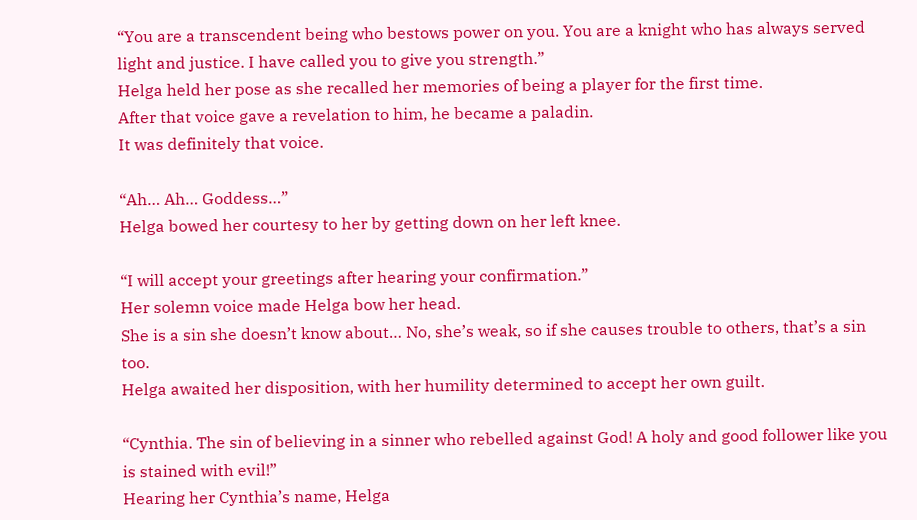“You are a transcendent being who bestows power on you. You are a knight who has always served light and justice. I have called you to give you strength.”
Helga held her pose as she recalled her memories of being a player for the first time.
After that voice gave a revelation to him, he became a paladin.
It was definitely that voice.

“Ah… Ah… Goddess…”
Helga bowed her courtesy to her by getting down on her left knee.

“I will accept your greetings after hearing your confirmation.”
Her solemn voice made Helga bow her head.
She is a sin she doesn’t know about… No, she’s weak, so if she causes trouble to others, that’s a sin too.
Helga awaited her disposition, with her humility determined to accept her own guilt.

“Cynthia. The sin of believing in a sinner who rebelled against God! A holy and good follower like you is stained with evil!”
Hearing her Cynthia’s name, Helga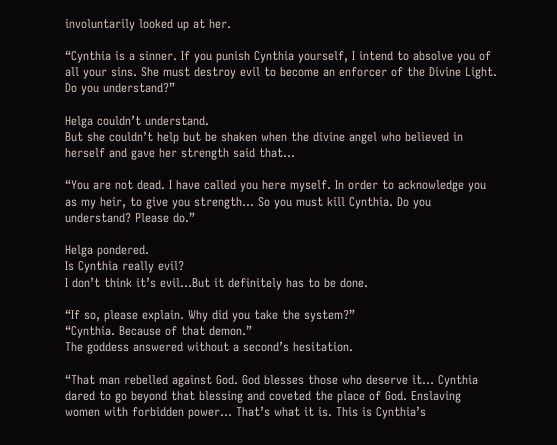involuntarily looked up at her.

“Cynthia is a sinner. If you punish Cynthia yourself, I intend to absolve you of all your sins. She must destroy evil to become an enforcer of the Divine Light. Do you understand?”

Helga couldn’t understand.
But she couldn’t help but be shaken when the divine angel who believed in herself and gave her strength said that…

“You are not dead. I have called you here myself. In order to acknowledge you as my heir, to give you strength… So you must kill Cynthia. Do you understand? Please do.”

Helga pondered.
Is Cynthia really evil?
I don’t think it’s evil…But it definitely has to be done.

“If so, please explain. Why did you take the system?”
“Cynthia. Because of that demon.”
The goddess answered without a second’s hesitation.

“That man rebelled against God. God blesses those who deserve it… Cynthia dared to go beyond that blessing and coveted the place of God. Enslaving women with forbidden power… That’s what it is. This is Cynthia’s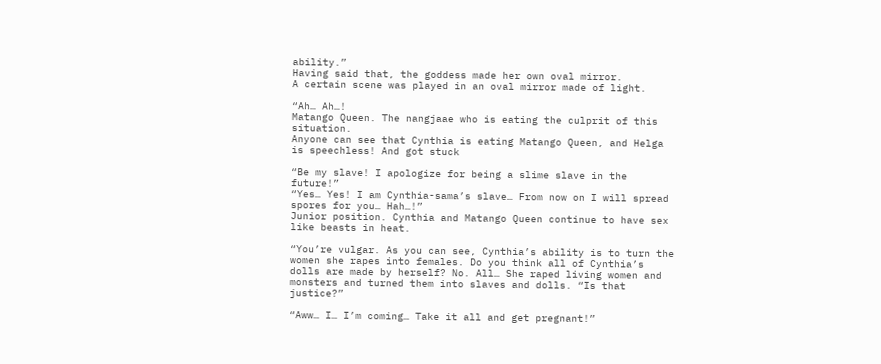ability.”
Having said that, the goddess made her own oval mirror.
A certain scene was played in an oval mirror made of light.

“Ah… Ah…!
Matango Queen. The nangjaae who is eating the culprit of this situation.
Anyone can see that Cynthia is eating Matango Queen, and Helga is speechless! And got stuck

“Be my slave! I apologize for being a slime slave in the future!”
“Yes… Yes! I am Cynthia-sama’s slave… From now on I will spread spores for you… Hah…!”
Junior position. Cynthia and Matango Queen continue to have sex like beasts in heat.

“You’re vulgar. As you can see, Cynthia’s ability is to turn the women she rapes into females. Do you think all of Cynthia’s dolls are made by herself? No. All… She raped living women and monsters and turned them into slaves and dolls. “Is that justice?”

“Aww… I… I’m coming… Take it all and get pregnant!”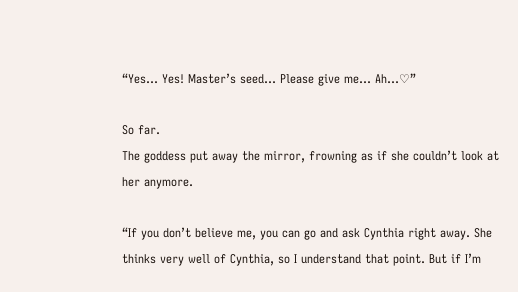“Yes… Yes! Master’s seed… Please give me… Ah…♡”

So far.
The goddess put away the mirror, frowning as if she couldn’t look at her anymore.

“If you don’t believe me, you can go and ask Cynthia right away. She thinks very well of Cynthia, so I understand that point. But if I’m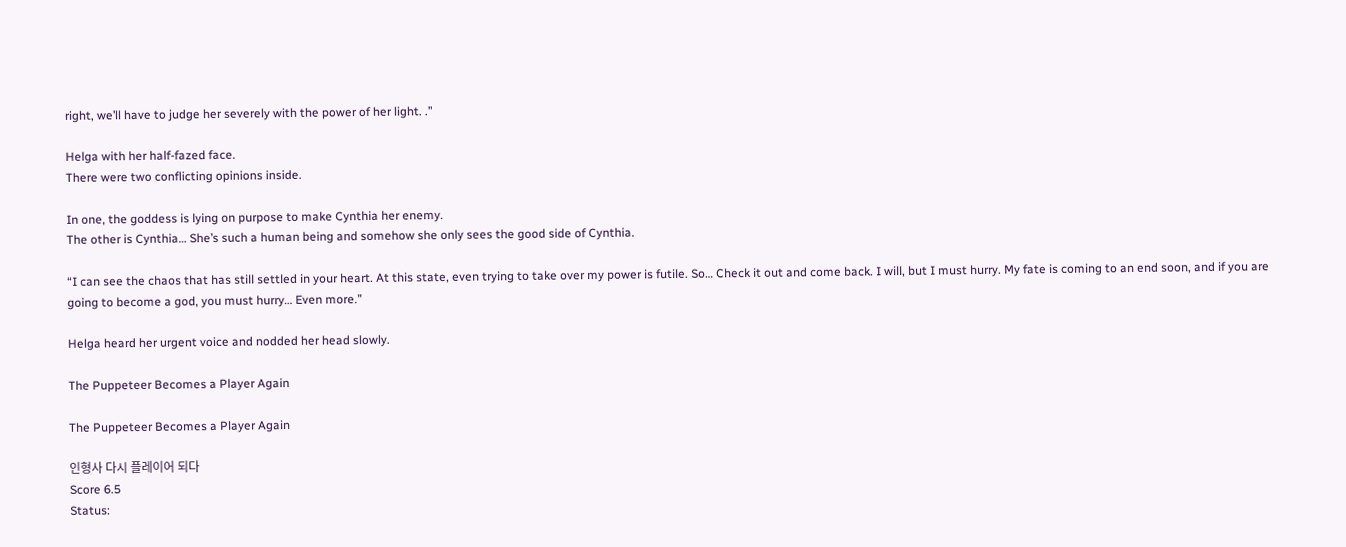right, we’ll have to judge her severely with the power of her light. .”

Helga with her half-fazed face.
There were two conflicting opinions inside.

In one, the goddess is lying on purpose to make Cynthia her enemy.
The other is Cynthia… She’s such a human being and somehow she only sees the good side of Cynthia.

“I can see the chaos that has still settled in your heart. At this state, even trying to take over my power is futile. So… Check it out and come back. I will, but I must hurry. My fate is coming to an end soon, and if you are going to become a god, you must hurry… Even more.”

Helga heard her urgent voice and nodded her head slowly.

The Puppeteer Becomes a Player Again

The Puppeteer Becomes a Player Again

인형사 다시 플레이어 되다
Score 6.5
Status: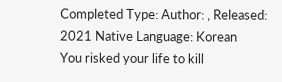Completed Type: Author: , Released: 2021 Native Language: Korean
You risked your life to kill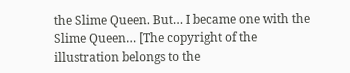the Slime Queen. But… I became one with the Slime Queen… [The copyright of the illustration belongs to the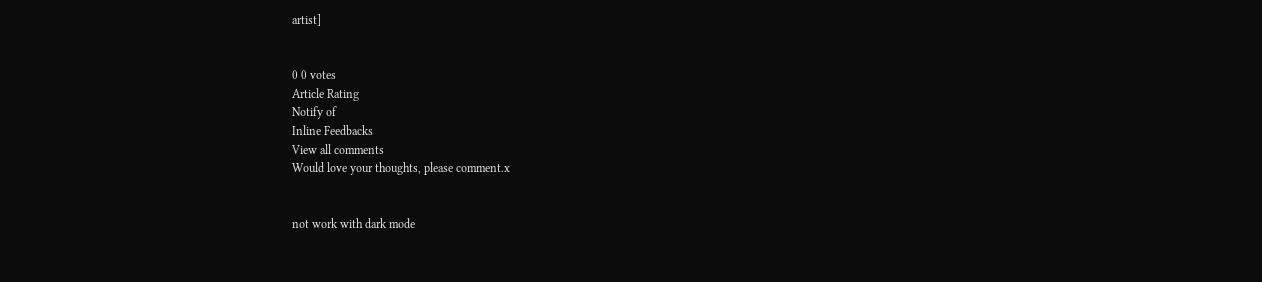artist]


0 0 votes
Article Rating
Notify of
Inline Feedbacks
View all comments
Would love your thoughts, please comment.x


not work with dark mode